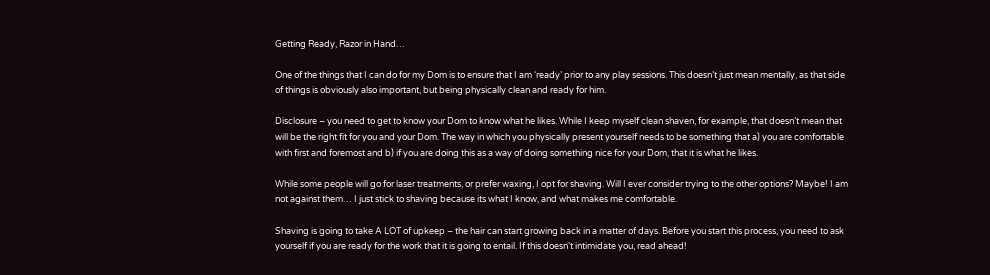Getting Ready, Razor in Hand…

One of the things that I can do for my Dom is to ensure that I am ‘ready’ prior to any play sessions. This doesn’t just mean mentally, as that side of things is obviously also important, but being physically clean and ready for him.

Disclosure – you need to get to know your Dom to know what he likes. While I keep myself clean shaven, for example, that doesn’t mean that will be the right fit for you and your Dom. The way in which you physically present yourself needs to be something that a) you are comfortable with first and foremost and b) if you are doing this as a way of doing something nice for your Dom, that it is what he likes.

While some people will go for laser treatments, or prefer waxing, I opt for shaving. Will I ever consider trying to the other options? Maybe! I am not against them… I just stick to shaving because its what I know, and what makes me comfortable.

Shaving is going to take A LOT of upkeep – the hair can start growing back in a matter of days. Before you start this process, you need to ask yourself if you are ready for the work that it is going to entail. If this doesn’t intimidate you, read ahead!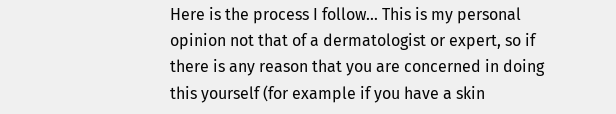Here is the process I follow… This is my personal opinion not that of a dermatologist or expert, so if there is any reason that you are concerned in doing this yourself (for example if you have a skin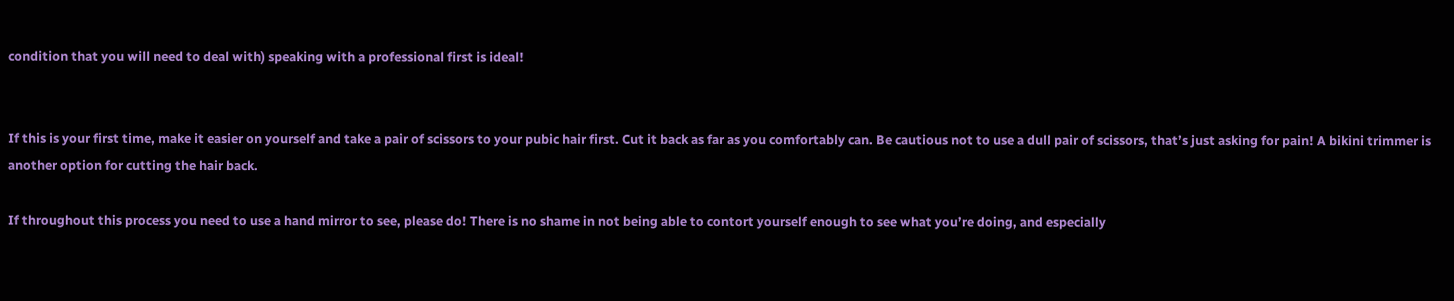condition that you will need to deal with) speaking with a professional first is ideal!


If this is your first time, make it easier on yourself and take a pair of scissors to your pubic hair first. Cut it back as far as you comfortably can. Be cautious not to use a dull pair of scissors, that’s just asking for pain! A bikini trimmer is another option for cutting the hair back.

If throughout this process you need to use a hand mirror to see, please do! There is no shame in not being able to contort yourself enough to see what you’re doing, and especially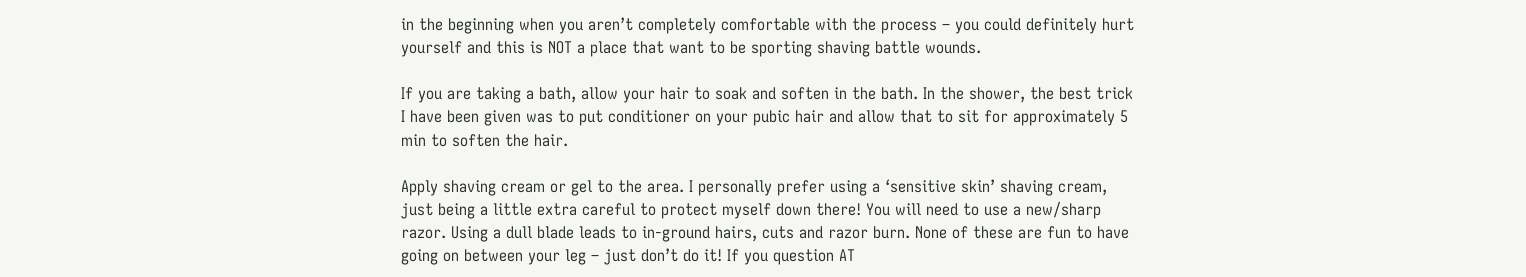in the beginning when you aren’t completely comfortable with the process – you could definitely hurt yourself and this is NOT a place that want to be sporting shaving battle wounds.

If you are taking a bath, allow your hair to soak and soften in the bath. In the shower, the best trick I have been given was to put conditioner on your pubic hair and allow that to sit for approximately 5 min to soften the hair.

Apply shaving cream or gel to the area. I personally prefer using a ‘sensitive skin’ shaving cream, just being a little extra careful to protect myself down there! You will need to use a new/sharp razor. Using a dull blade leads to in-ground hairs, cuts and razor burn. None of these are fun to have going on between your leg – just don’t do it! If you question AT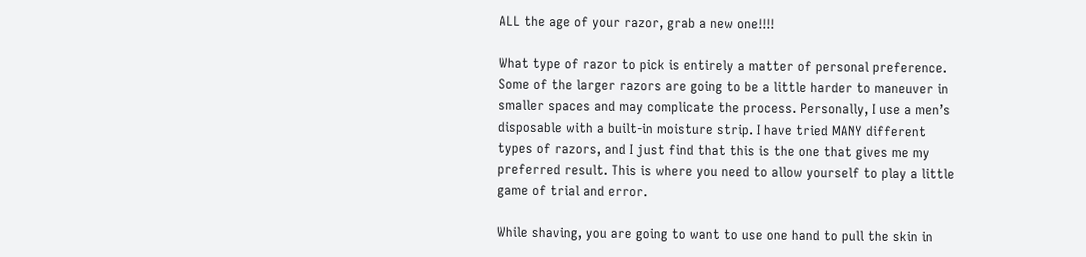ALL the age of your razor, grab a new one!!!!

What type of razor to pick is entirely a matter of personal preference. Some of the larger razors are going to be a little harder to maneuver in smaller spaces and may complicate the process. Personally, I use a men’s disposable with a built-in moisture strip. I have tried MANY different types of razors, and I just find that this is the one that gives me my preferred result. This is where you need to allow yourself to play a little game of trial and error.

While shaving, you are going to want to use one hand to pull the skin in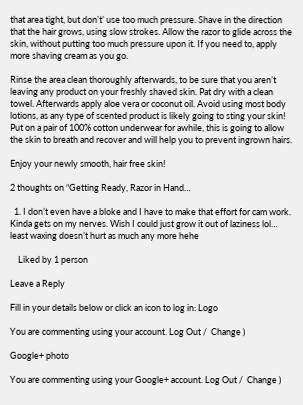that area tight, but don’t’ use too much pressure. Shave in the direction that the hair grows, using slow strokes. Allow the razor to glide across the skin, without putting too much pressure upon it. If you need to, apply more shaving cream as you go.

Rinse the area clean thoroughly afterwards, to be sure that you aren’t leaving any product on your freshly shaved skin. Pat dry with a clean towel. Afterwards apply aloe vera or coconut oil. Avoid using most body lotions, as any type of scented product is likely going to sting your skin! Put on a pair of 100% cotton underwear for awhile, this is going to allow the skin to breath and recover and will help you to prevent ingrown hairs.

Enjoy your newly smooth, hair free skin!

2 thoughts on “Getting Ready, Razor in Hand…

  1. I don’t even have a bloke and I have to make that effort for cam work. Kinda gets on my nerves. Wish I could just grow it out of laziness lol… least waxing doesn’t hurt as much any more hehe

    Liked by 1 person

Leave a Reply

Fill in your details below or click an icon to log in: Logo

You are commenting using your account. Log Out /  Change )

Google+ photo

You are commenting using your Google+ account. Log Out /  Change )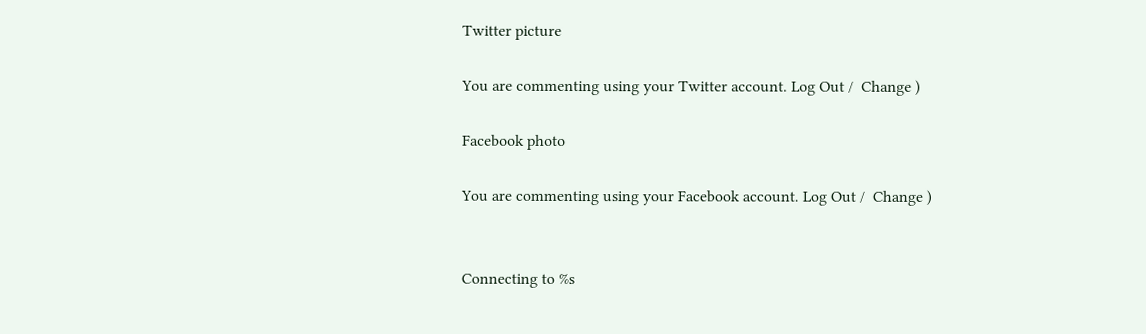Twitter picture

You are commenting using your Twitter account. Log Out /  Change )

Facebook photo

You are commenting using your Facebook account. Log Out /  Change )


Connecting to %s